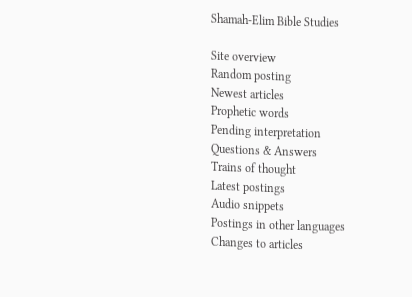Shamah-Elim Bible Studies

Site overview
Random posting
Newest articles
Prophetic words
Pending interpretation
Questions & Answers
Trains of thought
Latest postings
Audio snippets
Postings in other languages
Changes to articles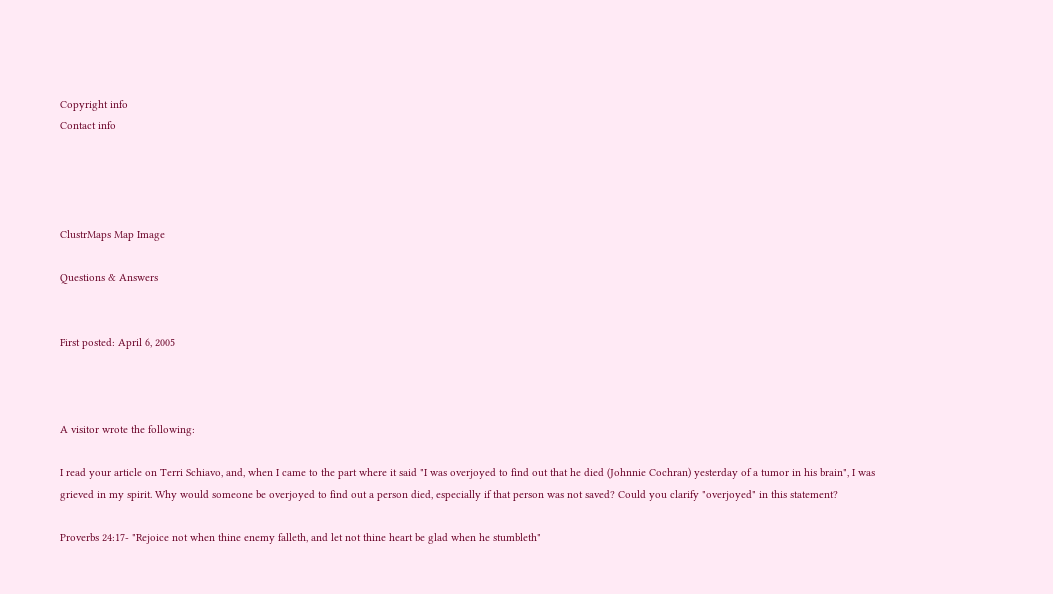Copyright info
Contact info




ClustrMaps Map Image

Questions & Answers


First posted: April 6, 2005



A visitor wrote the following:

I read your article on Terri Schiavo, and, when I came to the part where it said "I was overjoyed to find out that he died (Johnnie Cochran) yesterday of a tumor in his brain", I was grieved in my spirit. Why would someone be overjoyed to find out a person died, especially if that person was not saved? Could you clarify "overjoyed" in this statement?

Proverbs 24:17- "Rejoice not when thine enemy falleth, and let not thine heart be glad when he stumbleth"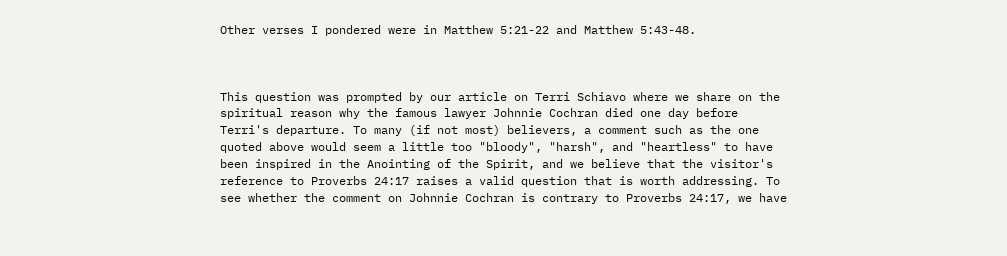Other verses I pondered were in Matthew 5:21-22 and Matthew 5:43-48.



This question was prompted by our article on Terri Schiavo where we share on the spiritual reason why the famous lawyer Johnnie Cochran died one day before Terri's departure. To many (if not most) believers, a comment such as the one quoted above would seem a little too "bloody", "harsh", and "heartless" to have been inspired in the Anointing of the Spirit, and we believe that the visitor's reference to Proverbs 24:17 raises a valid question that is worth addressing. To see whether the comment on Johnnie Cochran is contrary to Proverbs 24:17, we have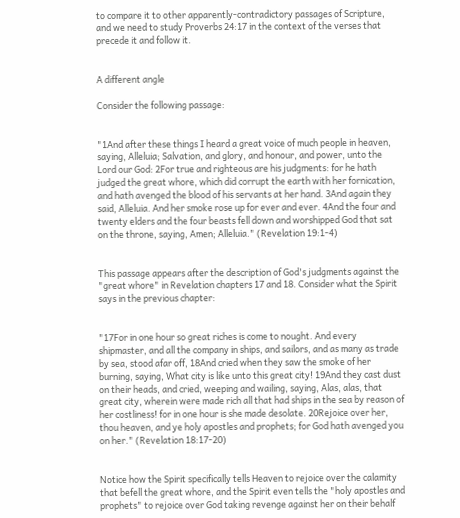to compare it to other apparently-contradictory passages of Scripture, and we need to study Proverbs 24:17 in the context of the verses that precede it and follow it.


A different angle

Consider the following passage:


"1And after these things I heard a great voice of much people in heaven, saying, Alleluia; Salvation, and glory, and honour, and power, unto the Lord our God: 2For true and righteous are his judgments: for he hath judged the great whore, which did corrupt the earth with her fornication, and hath avenged the blood of his servants at her hand. 3And again they said, Alleluia. And her smoke rose up for ever and ever. 4And the four and twenty elders and the four beasts fell down and worshipped God that sat on the throne, saying, Amen; Alleluia." (Revelation 19:1-4)


This passage appears after the description of God's judgments against the "great whore" in Revelation chapters 17 and 18. Consider what the Spirit says in the previous chapter:


"17For in one hour so great riches is come to nought. And every shipmaster, and all the company in ships, and sailors, and as many as trade by sea, stood afar off, 18And cried when they saw the smoke of her burning, saying, What city is like unto this great city! 19And they cast dust on their heads, and cried, weeping and wailing, saying, Alas, alas, that great city, wherein were made rich all that had ships in the sea by reason of her costliness! for in one hour is she made desolate. 20Rejoice over her, thou heaven, and ye holy apostles and prophets; for God hath avenged you on her." (Revelation 18:17-20)


Notice how the Spirit specifically tells Heaven to rejoice over the calamity that befell the great whore, and the Spirit even tells the "holy apostles and prophets" to rejoice over God taking revenge against her on their behalf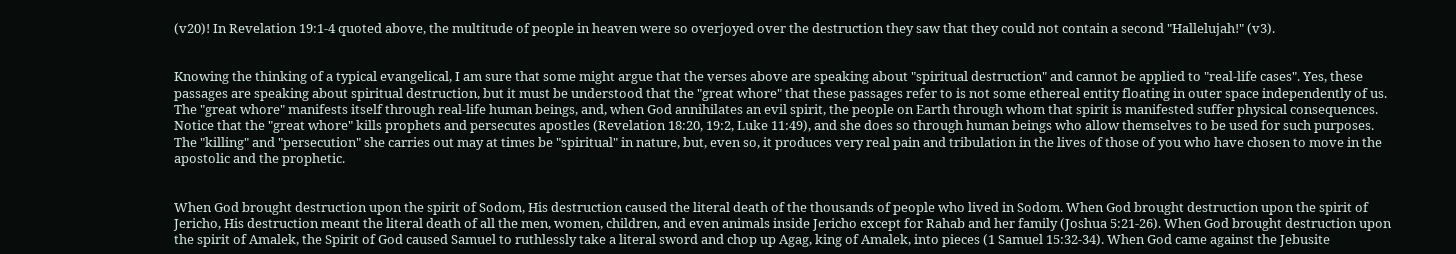(v20)! In Revelation 19:1-4 quoted above, the multitude of people in heaven were so overjoyed over the destruction they saw that they could not contain a second "Hallelujah!" (v3).


Knowing the thinking of a typical evangelical, I am sure that some might argue that the verses above are speaking about "spiritual destruction" and cannot be applied to "real-life cases". Yes, these passages are speaking about spiritual destruction, but it must be understood that the "great whore" that these passages refer to is not some ethereal entity floating in outer space independently of us. The "great whore" manifests itself through real-life human beings, and, when God annihilates an evil spirit, the people on Earth through whom that spirit is manifested suffer physical consequences. Notice that the "great whore" kills prophets and persecutes apostles (Revelation 18:20, 19:2, Luke 11:49), and she does so through human beings who allow themselves to be used for such purposes. The "killing" and "persecution" she carries out may at times be "spiritual" in nature, but, even so, it produces very real pain and tribulation in the lives of those of you who have chosen to move in the apostolic and the prophetic.


When God brought destruction upon the spirit of Sodom, His destruction caused the literal death of the thousands of people who lived in Sodom. When God brought destruction upon the spirit of Jericho, His destruction meant the literal death of all the men, women, children, and even animals inside Jericho except for Rahab and her family (Joshua 5:21-26). When God brought destruction upon the spirit of Amalek, the Spirit of God caused Samuel to ruthlessly take a literal sword and chop up Agag, king of Amalek, into pieces (1 Samuel 15:32-34). When God came against the Jebusite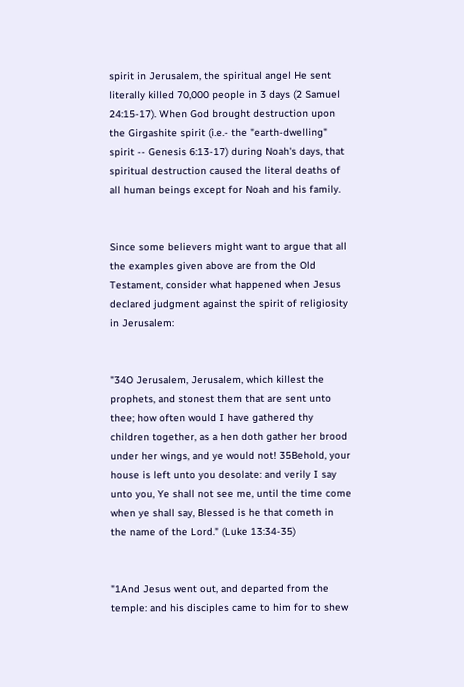spirit in Jerusalem, the spiritual angel He sent literally killed 70,000 people in 3 days (2 Samuel 24:15-17). When God brought destruction upon the Girgashite spirit (i.e.- the "earth-dwelling" spirit -- Genesis 6:13-17) during Noah's days, that spiritual destruction caused the literal deaths of all human beings except for Noah and his family.


Since some believers might want to argue that all the examples given above are from the Old Testament, consider what happened when Jesus declared judgment against the spirit of religiosity in Jerusalem:


"34O Jerusalem, Jerusalem, which killest the prophets, and stonest them that are sent unto thee; how often would I have gathered thy children together, as a hen doth gather her brood under her wings, and ye would not! 35Behold, your house is left unto you desolate: and verily I say unto you, Ye shall not see me, until the time come when ye shall say, Blessed is he that cometh in the name of the Lord." (Luke 13:34-35)


"1And Jesus went out, and departed from the temple: and his disciples came to him for to shew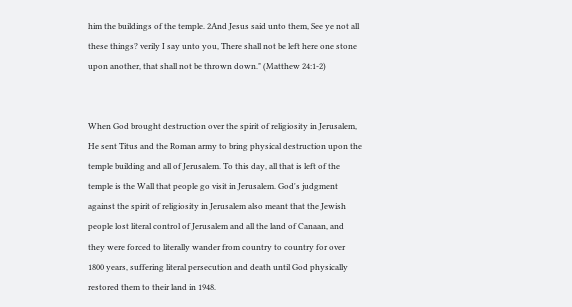him the buildings of the temple. 2And Jesus said unto them, See ye not all these things? verily I say unto you, There shall not be left here one stone upon another, that shall not be thrown down." (Matthew 24:1-2)


When God brought destruction over the spirit of religiosity in Jerusalem, He sent Titus and the Roman army to bring physical destruction upon the temple building and all of Jerusalem. To this day, all that is left of the temple is the Wall that people go visit in Jerusalem. God's judgment against the spirit of religiosity in Jerusalem also meant that the Jewish people lost literal control of Jerusalem and all the land of Canaan, and they were forced to literally wander from country to country for over 1800 years, suffering literal persecution and death until God physically restored them to their land in 1948.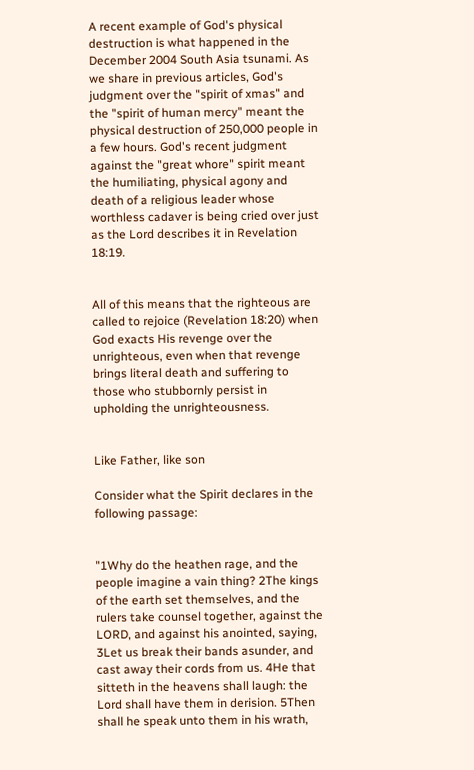A recent example of God's physical destruction is what happened in the December 2004 South Asia tsunami. As we share in previous articles, God's judgment over the "spirit of xmas" and the "spirit of human mercy" meant the physical destruction of 250,000 people in a few hours. God's recent judgment against the "great whore" spirit meant the humiliating, physical agony and death of a religious leader whose worthless cadaver is being cried over just as the Lord describes it in Revelation 18:19.


All of this means that the righteous are called to rejoice (Revelation 18:20) when God exacts His revenge over the unrighteous, even when that revenge brings literal death and suffering to those who stubbornly persist in upholding the unrighteousness.


Like Father, like son

Consider what the Spirit declares in the following passage:


"1Why do the heathen rage, and the people imagine a vain thing? 2The kings of the earth set themselves, and the rulers take counsel together, against the LORD, and against his anointed, saying, 3Let us break their bands asunder, and cast away their cords from us. 4He that sitteth in the heavens shall laugh: the Lord shall have them in derision. 5Then shall he speak unto them in his wrath,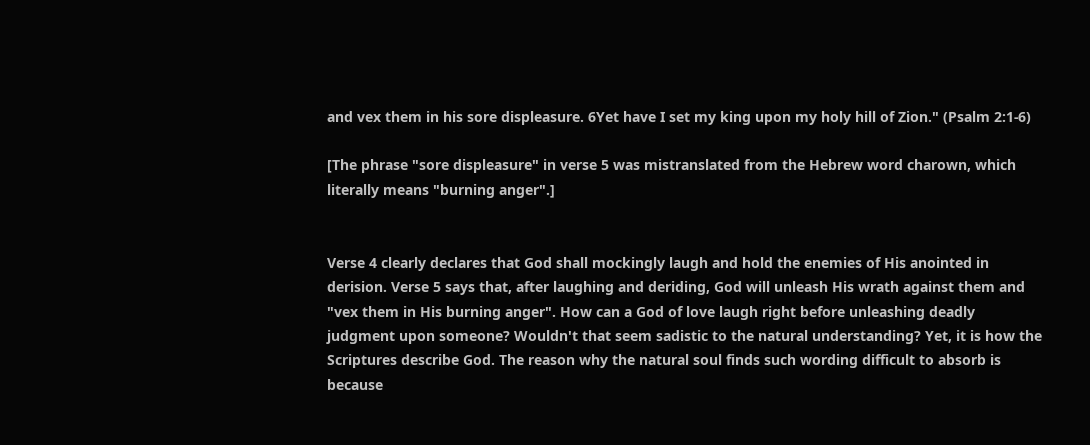and vex them in his sore displeasure. 6Yet have I set my king upon my holy hill of Zion." (Psalm 2:1-6)

[The phrase "sore displeasure" in verse 5 was mistranslated from the Hebrew word charown, which literally means "burning anger".]


Verse 4 clearly declares that God shall mockingly laugh and hold the enemies of His anointed in derision. Verse 5 says that, after laughing and deriding, God will unleash His wrath against them and "vex them in His burning anger". How can a God of love laugh right before unleashing deadly judgment upon someone? Wouldn't that seem sadistic to the natural understanding? Yet, it is how the Scriptures describe God. The reason why the natural soul finds such wording difficult to absorb is because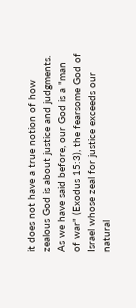it does not have a true notion of how zealous God is about justice and judgments. As we have said before, our God is a "man of war" (Exodus 15:3), the fearsome God of Israel whose zeal for justice exceeds our natural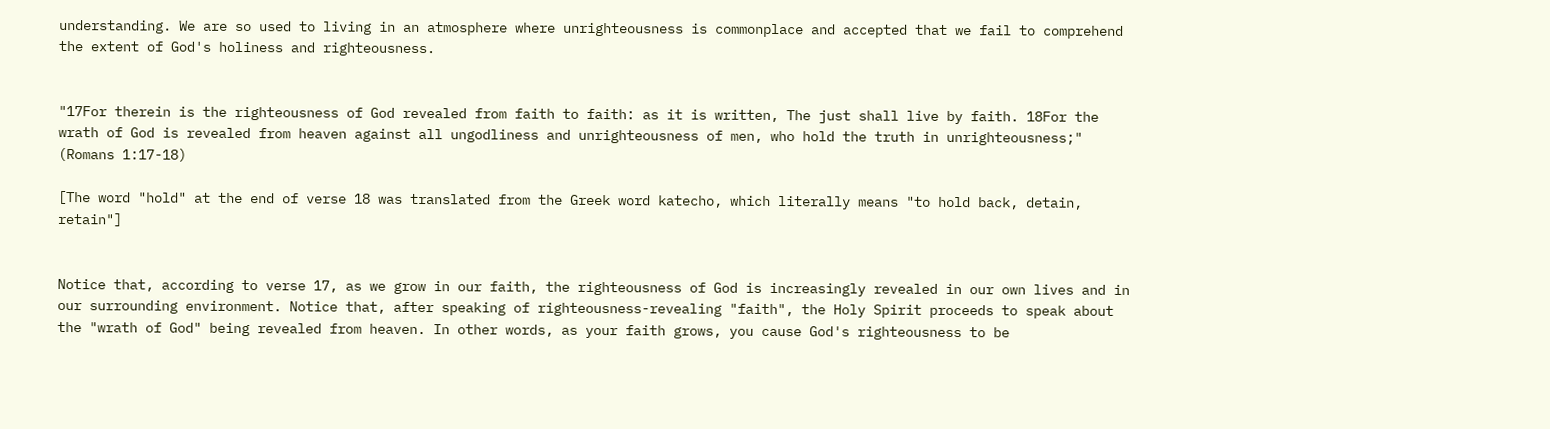understanding. We are so used to living in an atmosphere where unrighteousness is commonplace and accepted that we fail to comprehend the extent of God's holiness and righteousness.


"17For therein is the righteousness of God revealed from faith to faith: as it is written, The just shall live by faith. 18For the wrath of God is revealed from heaven against all ungodliness and unrighteousness of men, who hold the truth in unrighteousness;" (Romans 1:17-18)

[The word "hold" at the end of verse 18 was translated from the Greek word katecho, which literally means "to hold back, detain, retain"]


Notice that, according to verse 17, as we grow in our faith, the righteousness of God is increasingly revealed in our own lives and in our surrounding environment. Notice that, after speaking of righteousness-revealing "faith", the Holy Spirit proceeds to speak about the "wrath of God" being revealed from heaven. In other words, as your faith grows, you cause God's righteousness to be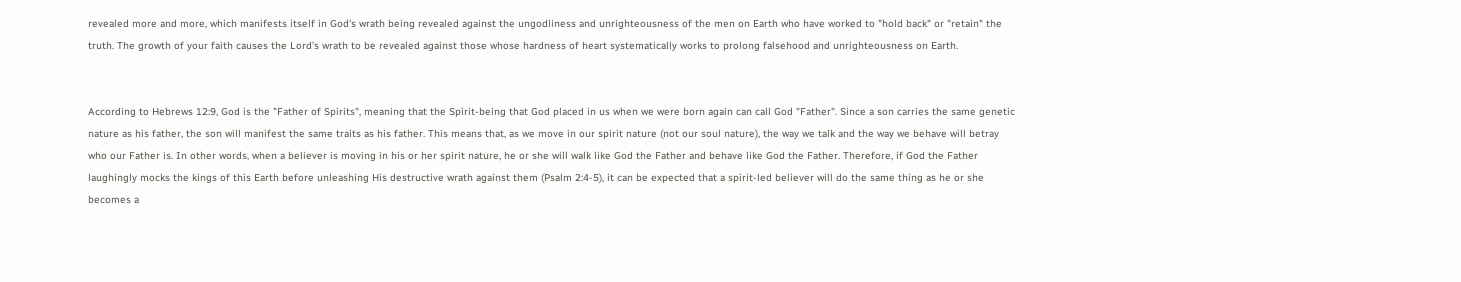revealed more and more, which manifests itself in God's wrath being revealed against the ungodliness and unrighteousness of the men on Earth who have worked to "hold back" or "retain" the truth. The growth of your faith causes the Lord's wrath to be revealed against those whose hardness of heart systematically works to prolong falsehood and unrighteousness on Earth.


According to Hebrews 12:9, God is the "Father of Spirits", meaning that the Spirit-being that God placed in us when we were born again can call God "Father". Since a son carries the same genetic nature as his father, the son will manifest the same traits as his father. This means that, as we move in our spirit nature (not our soul nature), the way we talk and the way we behave will betray who our Father is. In other words, when a believer is moving in his or her spirit nature, he or she will walk like God the Father and behave like God the Father. Therefore, if God the Father laughingly mocks the kings of this Earth before unleashing His destructive wrath against them (Psalm 2:4-5), it can be expected that a spirit-led believer will do the same thing as he or she becomes a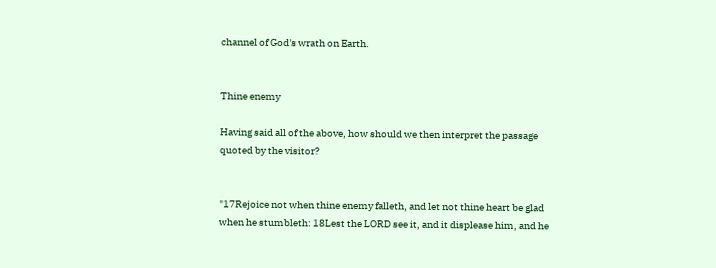channel of God's wrath on Earth.


Thine enemy

Having said all of the above, how should we then interpret the passage quoted by the visitor?


"17Rejoice not when thine enemy falleth, and let not thine heart be glad when he stumbleth: 18Lest the LORD see it, and it displease him, and he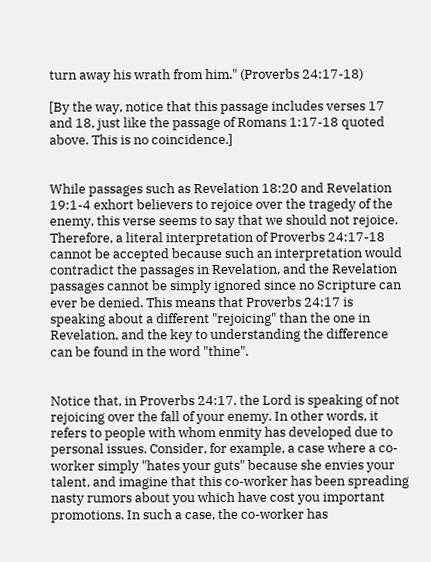turn away his wrath from him." (Proverbs 24:17-18)

[By the way, notice that this passage includes verses 17 and 18, just like the passage of Romans 1:17-18 quoted above. This is no coincidence.]


While passages such as Revelation 18:20 and Revelation 19:1-4 exhort believers to rejoice over the tragedy of the enemy, this verse seems to say that we should not rejoice. Therefore, a literal interpretation of Proverbs 24:17-18 cannot be accepted because such an interpretation would contradict the passages in Revelation, and the Revelation passages cannot be simply ignored since no Scripture can ever be denied. This means that Proverbs 24:17 is speaking about a different "rejoicing" than the one in Revelation, and the key to understanding the difference can be found in the word "thine".


Notice that, in Proverbs 24:17, the Lord is speaking of not rejoicing over the fall of your enemy. In other words, it refers to people with whom enmity has developed due to personal issues. Consider, for example, a case where a co-worker simply "hates your guts" because she envies your talent, and imagine that this co-worker has been spreading nasty rumors about you which have cost you important promotions. In such a case, the co-worker has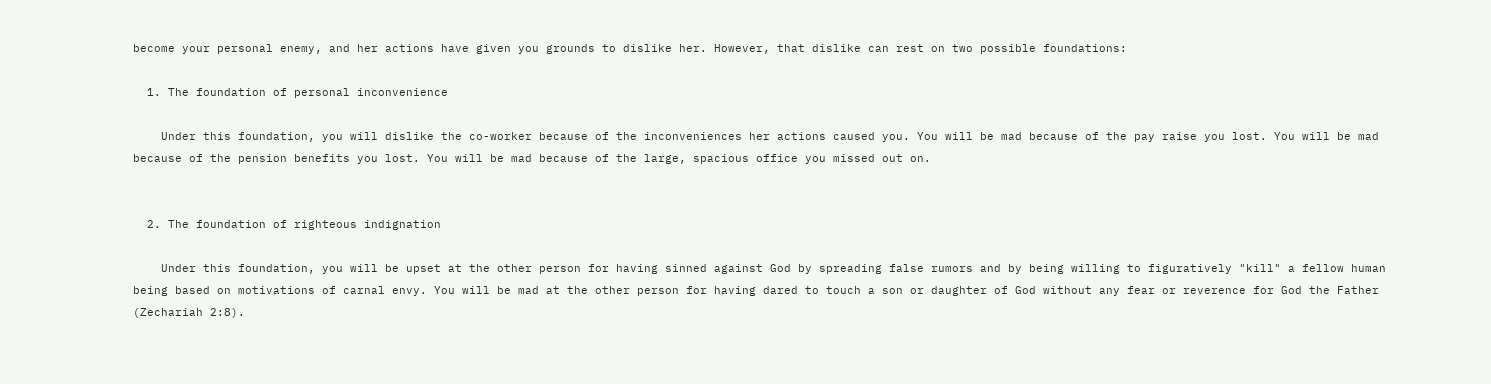become your personal enemy, and her actions have given you grounds to dislike her. However, that dislike can rest on two possible foundations:

  1. The foundation of personal inconvenience

    Under this foundation, you will dislike the co-worker because of the inconveniences her actions caused you. You will be mad because of the pay raise you lost. You will be mad because of the pension benefits you lost. You will be mad because of the large, spacious office you missed out on.


  2. The foundation of righteous indignation

    Under this foundation, you will be upset at the other person for having sinned against God by spreading false rumors and by being willing to figuratively "kill" a fellow human being based on motivations of carnal envy. You will be mad at the other person for having dared to touch a son or daughter of God without any fear or reverence for God the Father (Zechariah 2:8).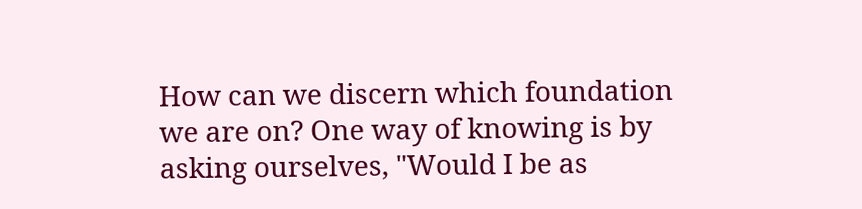How can we discern which foundation we are on? One way of knowing is by asking ourselves, "Would I be as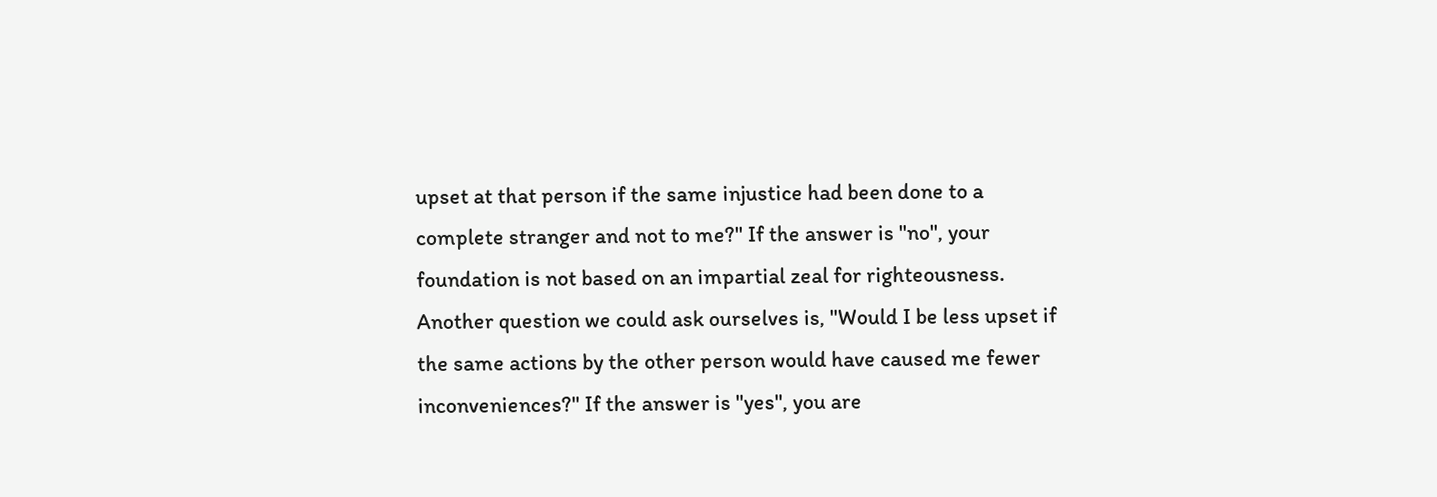upset at that person if the same injustice had been done to a complete stranger and not to me?" If the answer is "no", your foundation is not based on an impartial zeal for righteousness. Another question we could ask ourselves is, "Would I be less upset if the same actions by the other person would have caused me fewer inconveniences?" If the answer is "yes", you are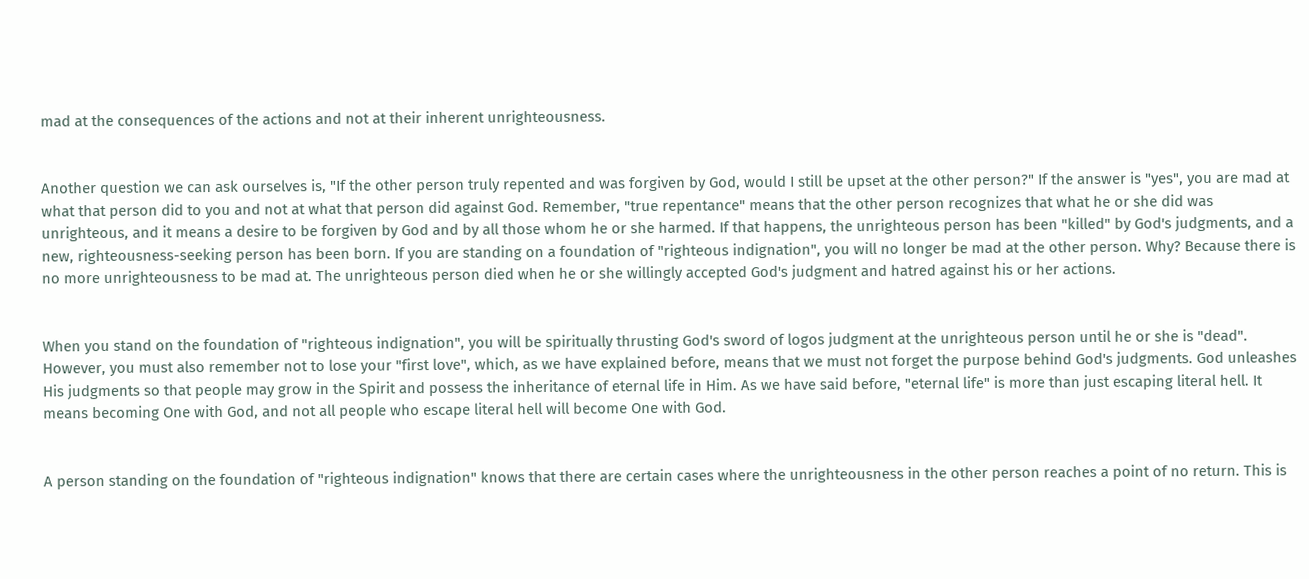mad at the consequences of the actions and not at their inherent unrighteousness.


Another question we can ask ourselves is, "If the other person truly repented and was forgiven by God, would I still be upset at the other person?" If the answer is "yes", you are mad at what that person did to you and not at what that person did against God. Remember, "true repentance" means that the other person recognizes that what he or she did was unrighteous, and it means a desire to be forgiven by God and by all those whom he or she harmed. If that happens, the unrighteous person has been "killed" by God's judgments, and a new, righteousness-seeking person has been born. If you are standing on a foundation of "righteous indignation", you will no longer be mad at the other person. Why? Because there is no more unrighteousness to be mad at. The unrighteous person died when he or she willingly accepted God's judgment and hatred against his or her actions.


When you stand on the foundation of "righteous indignation", you will be spiritually thrusting God's sword of logos judgment at the unrighteous person until he or she is "dead". However, you must also remember not to lose your "first love", which, as we have explained before, means that we must not forget the purpose behind God's judgments. God unleashes His judgments so that people may grow in the Spirit and possess the inheritance of eternal life in Him. As we have said before, "eternal life" is more than just escaping literal hell. It means becoming One with God, and not all people who escape literal hell will become One with God.


A person standing on the foundation of "righteous indignation" knows that there are certain cases where the unrighteousness in the other person reaches a point of no return. This is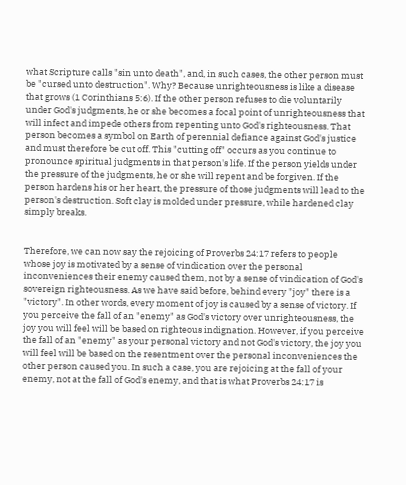what Scripture calls "sin unto death", and, in such cases, the other person must be "cursed unto destruction". Why? Because unrighteousness is like a disease that grows (1 Corinthians 5:6). If the other person refuses to die voluntarily under God's judgments, he or she becomes a focal point of unrighteousness that will infect and impede others from repenting unto God's righteousness. That person becomes a symbol on Earth of perennial defiance against God's justice and must therefore be cut off. This "cutting off" occurs as you continue to pronounce spiritual judgments in that person's life. If the person yields under the pressure of the judgments, he or she will repent and be forgiven. If the person hardens his or her heart, the pressure of those judgments will lead to the person's destruction. Soft clay is molded under pressure, while hardened clay simply breaks.


Therefore, we can now say the rejoicing of Proverbs 24:17 refers to people whose joy is motivated by a sense of vindication over the personal inconveniences their enemy caused them, not by a sense of vindication of God's sovereign righteousness. As we have said before, behind every "joy" there is a "victory". In other words, every moment of joy is caused by a sense of victory. If you perceive the fall of an "enemy" as God's victory over unrighteousness, the joy you will feel will be based on righteous indignation. However, if you perceive the fall of an "enemy" as your personal victory and not God's victory, the joy you will feel will be based on the resentment over the personal inconveniences the other person caused you. In such a case, you are rejoicing at the fall of your enemy, not at the fall of God's enemy, and that is what Proverbs 24:17 is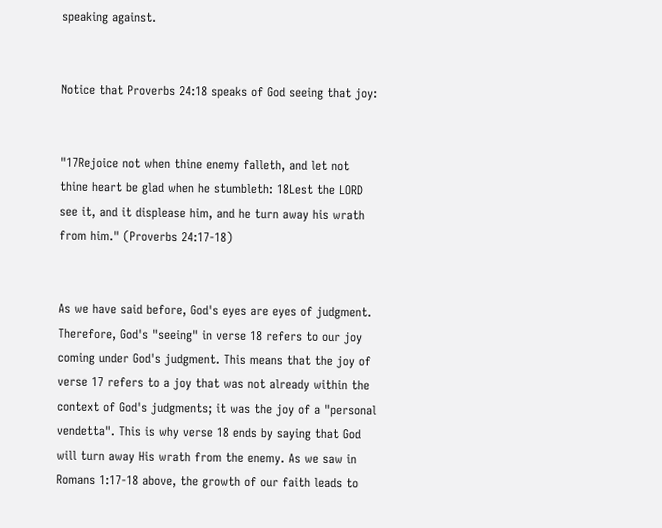speaking against.


Notice that Proverbs 24:18 speaks of God seeing that joy:


"17Rejoice not when thine enemy falleth, and let not thine heart be glad when he stumbleth: 18Lest the LORD see it, and it displease him, and he turn away his wrath from him." (Proverbs 24:17-18)


As we have said before, God's eyes are eyes of judgment. Therefore, God's "seeing" in verse 18 refers to our joy coming under God's judgment. This means that the joy of verse 17 refers to a joy that was not already within the context of God's judgments; it was the joy of a "personal vendetta". This is why verse 18 ends by saying that God will turn away His wrath from the enemy. As we saw in Romans 1:17-18 above, the growth of our faith leads to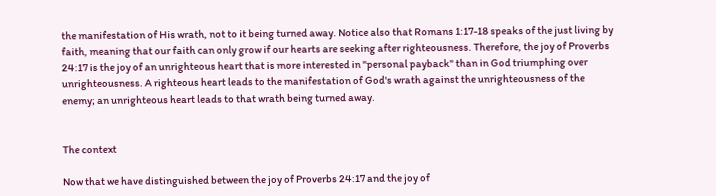the manifestation of His wrath, not to it being turned away. Notice also that Romans 1:17-18 speaks of the just living by faith, meaning that our faith can only grow if our hearts are seeking after righteousness. Therefore, the joy of Proverbs 24:17 is the joy of an unrighteous heart that is more interested in "personal payback" than in God triumphing over unrighteousness. A righteous heart leads to the manifestation of God's wrath against the unrighteousness of the enemy; an unrighteous heart leads to that wrath being turned away.


The context

Now that we have distinguished between the joy of Proverbs 24:17 and the joy of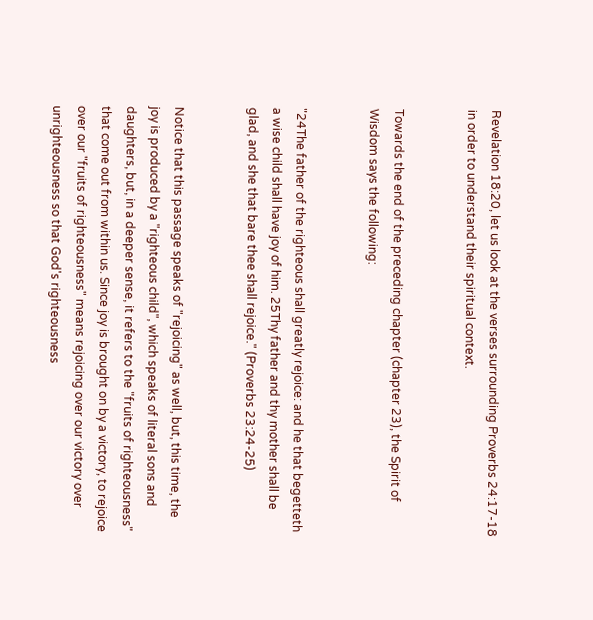Revelation 18:20, let us look at the verses surrounding Proverbs 24:17-18 in order to understand their spiritual context.


Towards the end of the preceding chapter (chapter 23), the Spirit of Wisdom says the following:


"24The father of the righteous shall greatly rejoice: and he that begetteth a wise child shall have joy of him. 25Thy father and thy mother shall be glad, and she that bare thee shall rejoice." (Proverbs 23:24-25)


Notice that this passage speaks of "rejoicing" as well, but, this time, the joy is produced by a "righteous child", which speaks of literal sons and daughters, but, in a deeper sense, it refers to the "fruits of righteousness" that come out from within us. Since joy is brought on by a victory, to rejoice over our "fruits of righteousness" means rejoicing over our victory over unrighteousness so that God's righteousness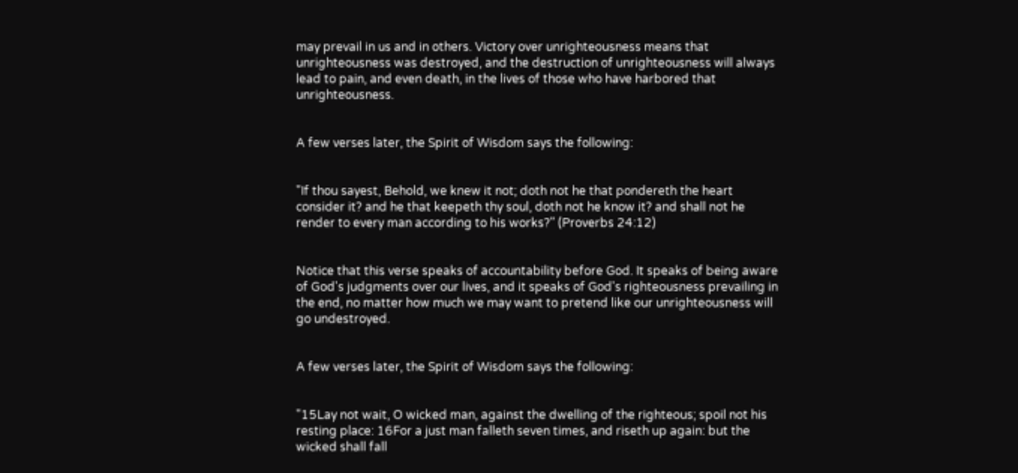may prevail in us and in others. Victory over unrighteousness means that unrighteousness was destroyed, and the destruction of unrighteousness will always lead to pain, and even death, in the lives of those who have harbored that unrighteousness.


A few verses later, the Spirit of Wisdom says the following:


"If thou sayest, Behold, we knew it not; doth not he that pondereth the heart consider it? and he that keepeth thy soul, doth not he know it? and shall not he render to every man according to his works?" (Proverbs 24:12)


Notice that this verse speaks of accountability before God. It speaks of being aware of God's judgments over our lives, and it speaks of God's righteousness prevailing in the end, no matter how much we may want to pretend like our unrighteousness will go undestroyed.


A few verses later, the Spirit of Wisdom says the following:


"15Lay not wait, O wicked man, against the dwelling of the righteous; spoil not his resting place: 16For a just man falleth seven times, and riseth up again: but the wicked shall fall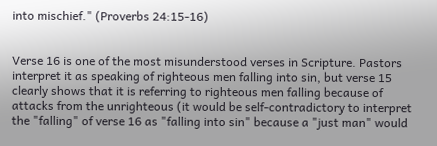into mischief." (Proverbs 24:15-16)


Verse 16 is one of the most misunderstood verses in Scripture. Pastors interpret it as speaking of righteous men falling into sin, but verse 15 clearly shows that it is referring to righteous men falling because of attacks from the unrighteous (it would be self-contradictory to interpret the "falling" of verse 16 as "falling into sin" because a "just man" would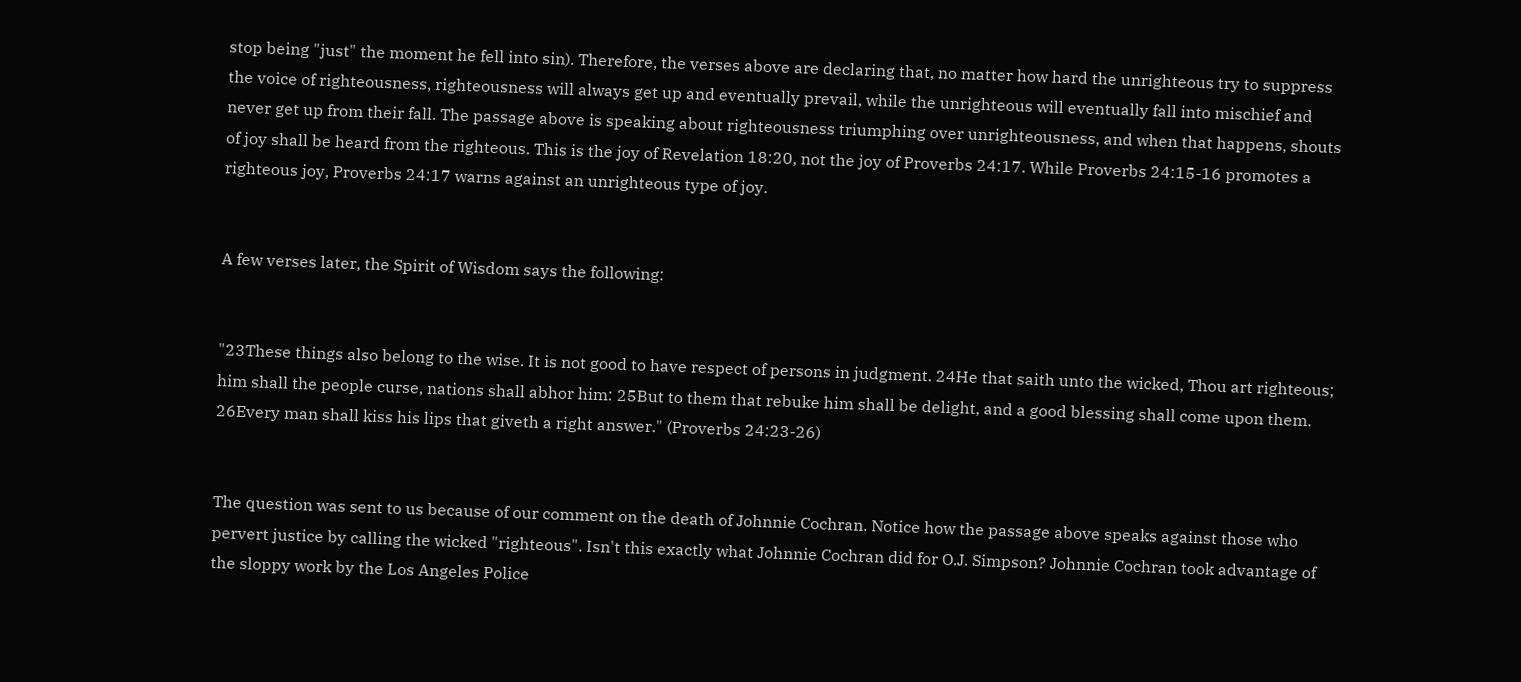stop being "just" the moment he fell into sin). Therefore, the verses above are declaring that, no matter how hard the unrighteous try to suppress the voice of righteousness, righteousness will always get up and eventually prevail, while the unrighteous will eventually fall into mischief and never get up from their fall. The passage above is speaking about righteousness triumphing over unrighteousness, and when that happens, shouts of joy shall be heard from the righteous. This is the joy of Revelation 18:20, not the joy of Proverbs 24:17. While Proverbs 24:15-16 promotes a righteous joy, Proverbs 24:17 warns against an unrighteous type of joy.


A few verses later, the Spirit of Wisdom says the following:


"23These things also belong to the wise. It is not good to have respect of persons in judgment. 24He that saith unto the wicked, Thou art righteous; him shall the people curse, nations shall abhor him: 25But to them that rebuke him shall be delight, and a good blessing shall come upon them. 26Every man shall kiss his lips that giveth a right answer." (Proverbs 24:23-26)


The question was sent to us because of our comment on the death of Johnnie Cochran. Notice how the passage above speaks against those who pervert justice by calling the wicked "righteous". Isn't this exactly what Johnnie Cochran did for O.J. Simpson? Johnnie Cochran took advantage of the sloppy work by the Los Angeles Police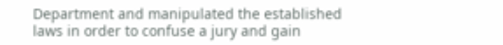Department and manipulated the established laws in order to confuse a jury and gain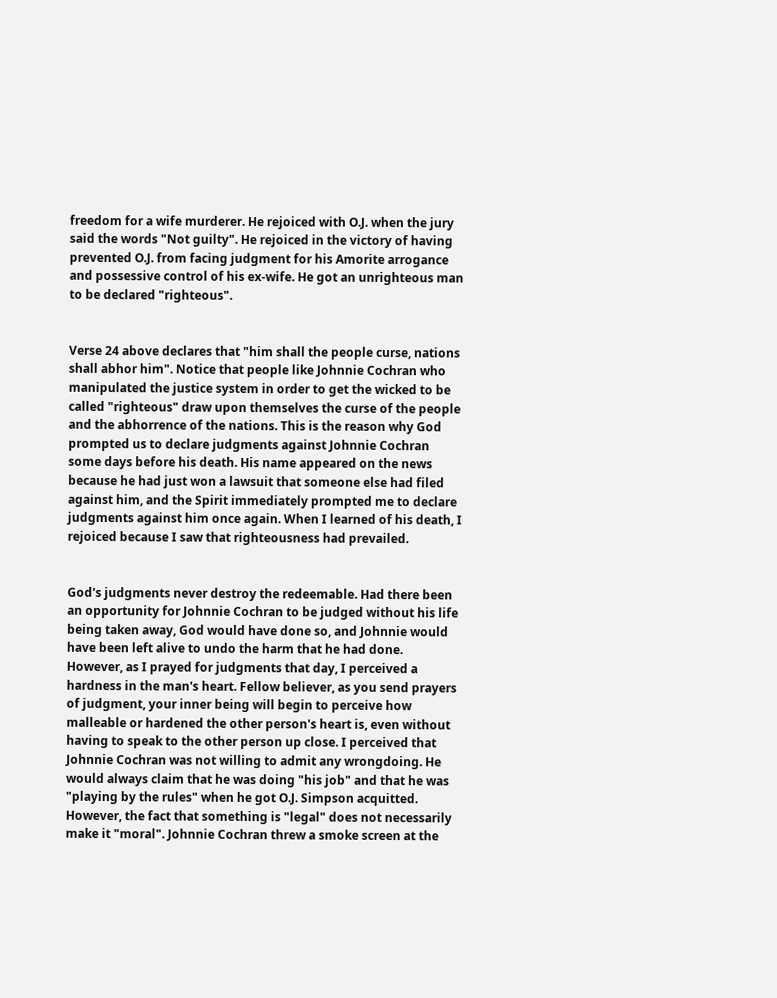freedom for a wife murderer. He rejoiced with O.J. when the jury said the words "Not guilty". He rejoiced in the victory of having prevented O.J. from facing judgment for his Amorite arrogance and possessive control of his ex-wife. He got an unrighteous man to be declared "righteous".


Verse 24 above declares that "him shall the people curse, nations shall abhor him". Notice that people like Johnnie Cochran who manipulated the justice system in order to get the wicked to be called "righteous" draw upon themselves the curse of the people and the abhorrence of the nations. This is the reason why God prompted us to declare judgments against Johnnie Cochran some days before his death. His name appeared on the news because he had just won a lawsuit that someone else had filed against him, and the Spirit immediately prompted me to declare judgments against him once again. When I learned of his death, I rejoiced because I saw that righteousness had prevailed.


God's judgments never destroy the redeemable. Had there been an opportunity for Johnnie Cochran to be judged without his life being taken away, God would have done so, and Johnnie would have been left alive to undo the harm that he had done. However, as I prayed for judgments that day, I perceived a hardness in the man's heart. Fellow believer, as you send prayers of judgment, your inner being will begin to perceive how malleable or hardened the other person's heart is, even without having to speak to the other person up close. I perceived that Johnnie Cochran was not willing to admit any wrongdoing. He would always claim that he was doing "his job" and that he was "playing by the rules" when he got O.J. Simpson acquitted. However, the fact that something is "legal" does not necessarily make it "moral". Johnnie Cochran threw a smoke screen at the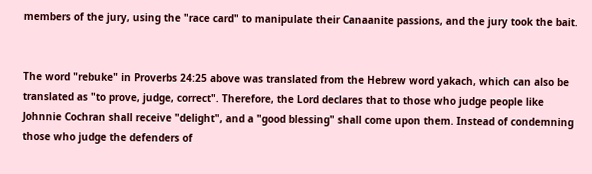members of the jury, using the "race card" to manipulate their Canaanite passions, and the jury took the bait.


The word "rebuke" in Proverbs 24:25 above was translated from the Hebrew word yakach, which can also be translated as "to prove, judge, correct". Therefore, the Lord declares that to those who judge people like Johnnie Cochran shall receive "delight", and a "good blessing" shall come upon them. Instead of condemning those who judge the defenders of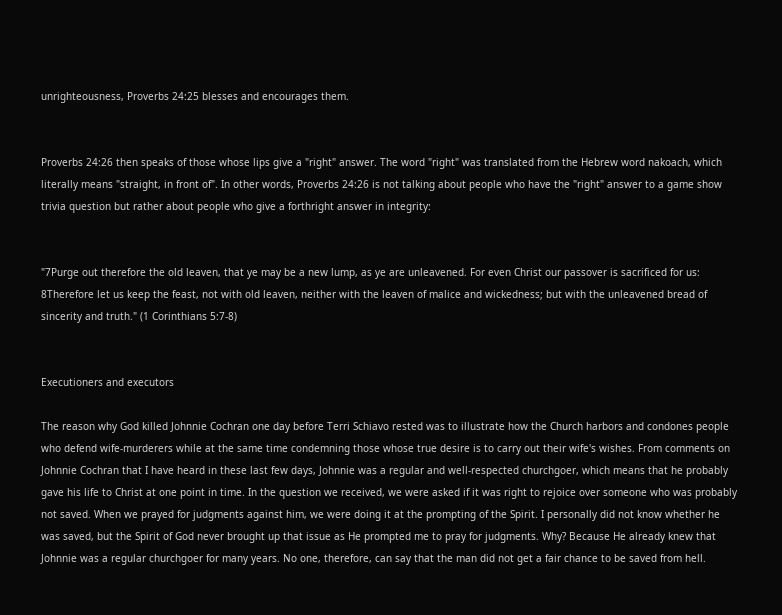unrighteousness, Proverbs 24:25 blesses and encourages them.


Proverbs 24:26 then speaks of those whose lips give a "right" answer. The word "right" was translated from the Hebrew word nakoach, which literally means "straight, in front of". In other words, Proverbs 24:26 is not talking about people who have the "right" answer to a game show trivia question but rather about people who give a forthright answer in integrity:


"7Purge out therefore the old leaven, that ye may be a new lump, as ye are unleavened. For even Christ our passover is sacrificed for us: 8Therefore let us keep the feast, not with old leaven, neither with the leaven of malice and wickedness; but with the unleavened bread of sincerity and truth." (1 Corinthians 5:7-8)


Executioners and executors

The reason why God killed Johnnie Cochran one day before Terri Schiavo rested was to illustrate how the Church harbors and condones people who defend wife-murderers while at the same time condemning those whose true desire is to carry out their wife's wishes. From comments on Johnnie Cochran that I have heard in these last few days, Johnnie was a regular and well-respected churchgoer, which means that he probably gave his life to Christ at one point in time. In the question we received, we were asked if it was right to rejoice over someone who was probably not saved. When we prayed for judgments against him, we were doing it at the prompting of the Spirit. I personally did not know whether he was saved, but the Spirit of God never brought up that issue as He prompted me to pray for judgments. Why? Because He already knew that Johnnie was a regular churchgoer for many years. No one, therefore, can say that the man did not get a fair chance to be saved from hell.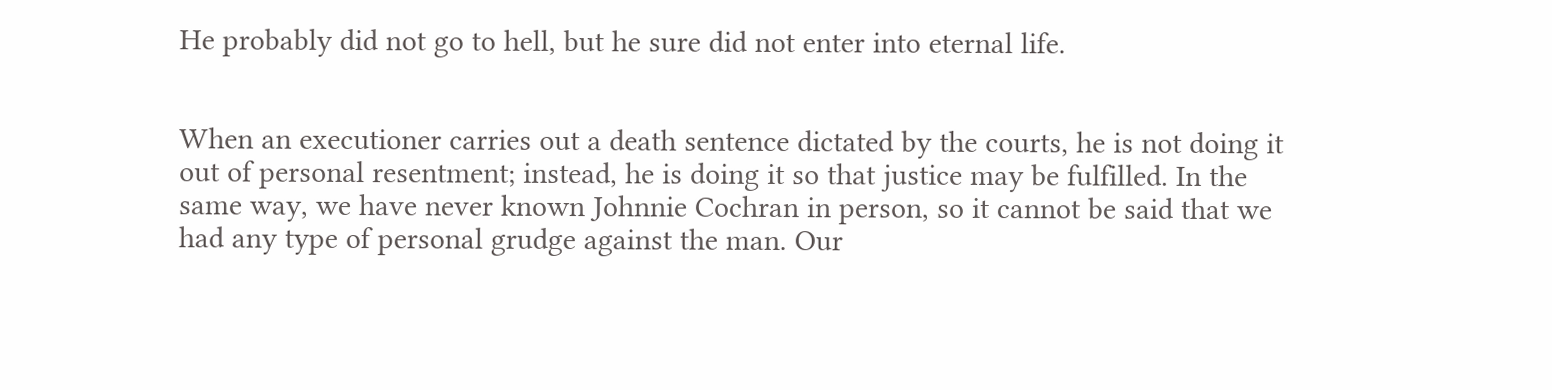He probably did not go to hell, but he sure did not enter into eternal life.


When an executioner carries out a death sentence dictated by the courts, he is not doing it out of personal resentment; instead, he is doing it so that justice may be fulfilled. In the same way, we have never known Johnnie Cochran in person, so it cannot be said that we had any type of personal grudge against the man. Our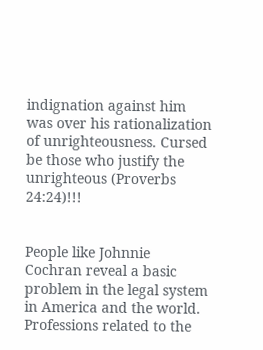indignation against him was over his rationalization of unrighteousness. Cursed be those who justify the unrighteous (Proverbs 24:24)!!!


People like Johnnie Cochran reveal a basic problem in the legal system in America and the world. Professions related to the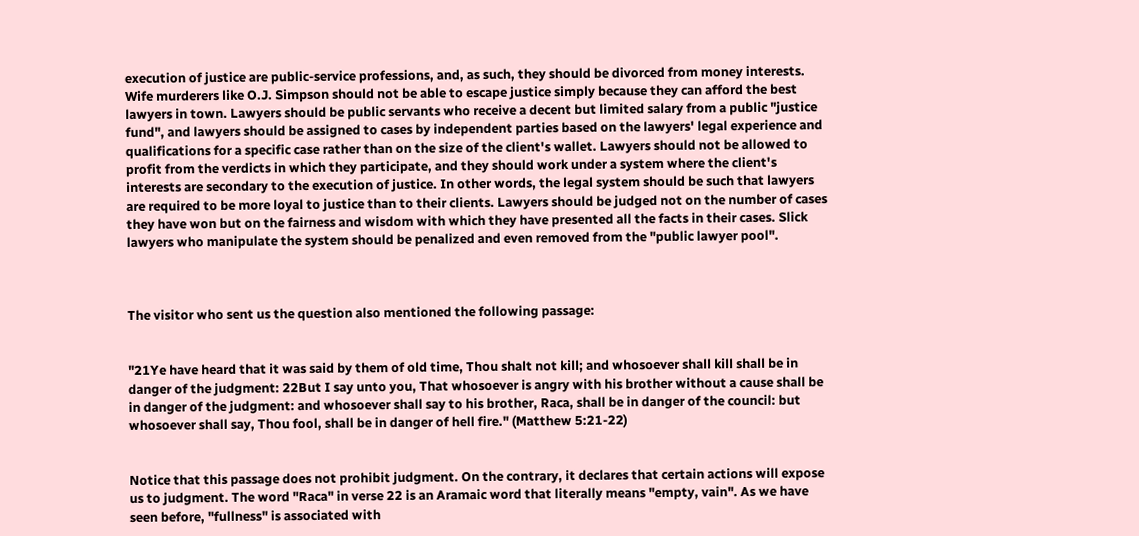execution of justice are public-service professions, and, as such, they should be divorced from money interests. Wife murderers like O.J. Simpson should not be able to escape justice simply because they can afford the best lawyers in town. Lawyers should be public servants who receive a decent but limited salary from a public "justice fund", and lawyers should be assigned to cases by independent parties based on the lawyers' legal experience and qualifications for a specific case rather than on the size of the client's wallet. Lawyers should not be allowed to profit from the verdicts in which they participate, and they should work under a system where the client's interests are secondary to the execution of justice. In other words, the legal system should be such that lawyers are required to be more loyal to justice than to their clients. Lawyers should be judged not on the number of cases they have won but on the fairness and wisdom with which they have presented all the facts in their cases. Slick lawyers who manipulate the system should be penalized and even removed from the "public lawyer pool".



The visitor who sent us the question also mentioned the following passage:


"21Ye have heard that it was said by them of old time, Thou shalt not kill; and whosoever shall kill shall be in danger of the judgment: 22But I say unto you, That whosoever is angry with his brother without a cause shall be in danger of the judgment: and whosoever shall say to his brother, Raca, shall be in danger of the council: but whosoever shall say, Thou fool, shall be in danger of hell fire." (Matthew 5:21-22)


Notice that this passage does not prohibit judgment. On the contrary, it declares that certain actions will expose us to judgment. The word "Raca" in verse 22 is an Aramaic word that literally means "empty, vain". As we have seen before, "fullness" is associated with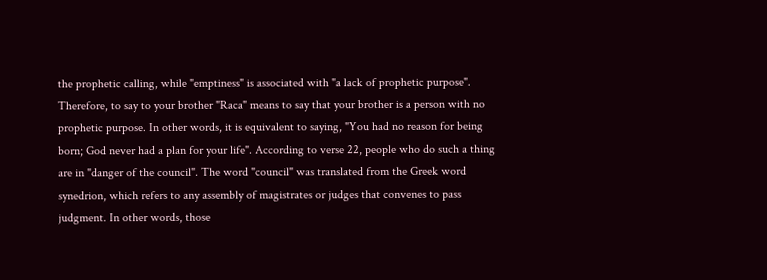the prophetic calling, while "emptiness" is associated with "a lack of prophetic purpose". Therefore, to say to your brother "Raca" means to say that your brother is a person with no prophetic purpose. In other words, it is equivalent to saying, "You had no reason for being born; God never had a plan for your life". According to verse 22, people who do such a thing are in "danger of the council". The word "council" was translated from the Greek word synedrion, which refers to any assembly of magistrates or judges that convenes to pass judgment. In other words, those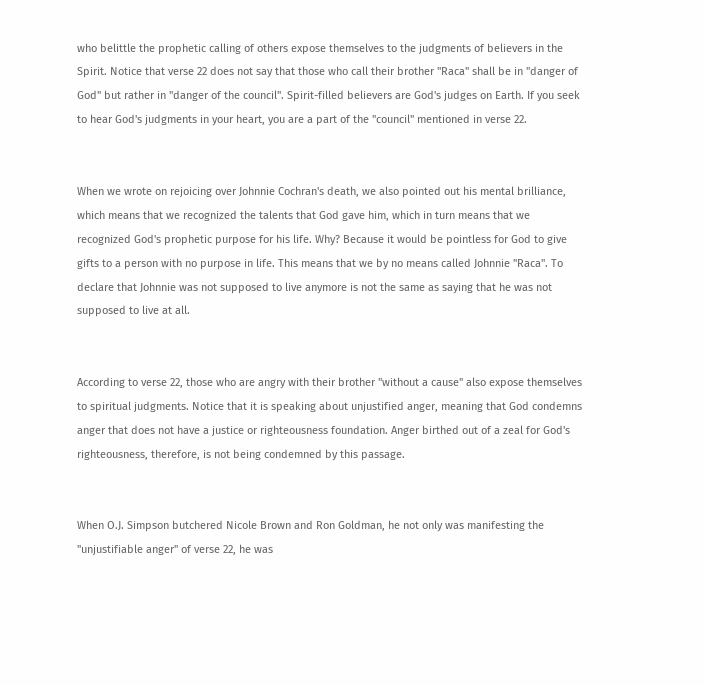who belittle the prophetic calling of others expose themselves to the judgments of believers in the Spirit. Notice that verse 22 does not say that those who call their brother "Raca" shall be in "danger of God" but rather in "danger of the council". Spirit-filled believers are God's judges on Earth. If you seek to hear God's judgments in your heart, you are a part of the "council" mentioned in verse 22.


When we wrote on rejoicing over Johnnie Cochran's death, we also pointed out his mental brilliance, which means that we recognized the talents that God gave him, which in turn means that we recognized God's prophetic purpose for his life. Why? Because it would be pointless for God to give gifts to a person with no purpose in life. This means that we by no means called Johnnie "Raca". To declare that Johnnie was not supposed to live anymore is not the same as saying that he was not supposed to live at all.


According to verse 22, those who are angry with their brother "without a cause" also expose themselves to spiritual judgments. Notice that it is speaking about unjustified anger, meaning that God condemns anger that does not have a justice or righteousness foundation. Anger birthed out of a zeal for God's righteousness, therefore, is not being condemned by this passage.


When O.J. Simpson butchered Nicole Brown and Ron Goldman, he not only was manifesting the "unjustifiable anger" of verse 22, he was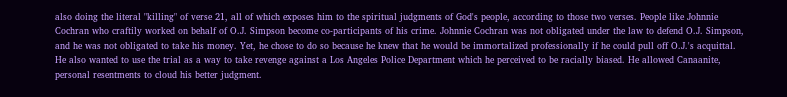also doing the literal "killing" of verse 21, all of which exposes him to the spiritual judgments of God's people, according to those two verses. People like Johnnie Cochran who craftily worked on behalf of O.J. Simpson become co-participants of his crime. Johnnie Cochran was not obligated under the law to defend O.J. Simpson, and he was not obligated to take his money. Yet, he chose to do so because he knew that he would be immortalized professionally if he could pull off O.J.'s acquittal. He also wanted to use the trial as a way to take revenge against a Los Angeles Police Department which he perceived to be racially biased. He allowed Canaanite, personal resentments to cloud his better judgment.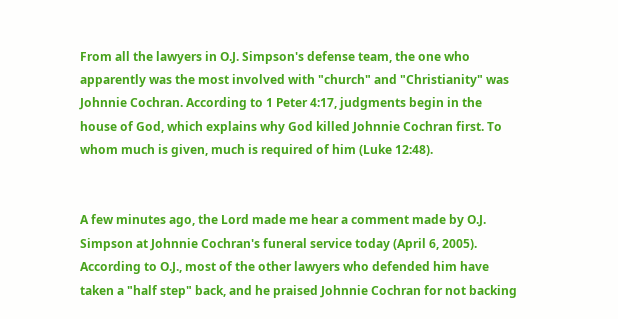From all the lawyers in O.J. Simpson's defense team, the one who apparently was the most involved with "church" and "Christianity" was Johnnie Cochran. According to 1 Peter 4:17, judgments begin in the house of God, which explains why God killed Johnnie Cochran first. To whom much is given, much is required of him (Luke 12:48).


A few minutes ago, the Lord made me hear a comment made by O.J. Simpson at Johnnie Cochran's funeral service today (April 6, 2005). According to O.J., most of the other lawyers who defended him have taken a "half step" back, and he praised Johnnie Cochran for not backing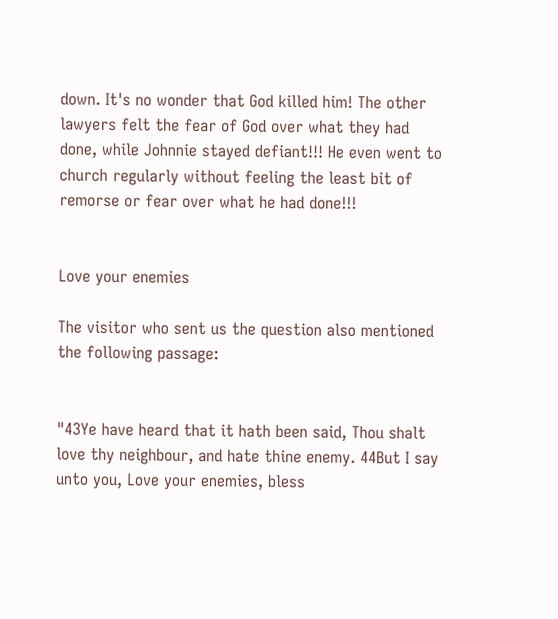down. It's no wonder that God killed him! The other lawyers felt the fear of God over what they had done, while Johnnie stayed defiant!!! He even went to church regularly without feeling the least bit of remorse or fear over what he had done!!!


Love your enemies

The visitor who sent us the question also mentioned the following passage:


"43Ye have heard that it hath been said, Thou shalt love thy neighbour, and hate thine enemy. 44But I say unto you, Love your enemies, bless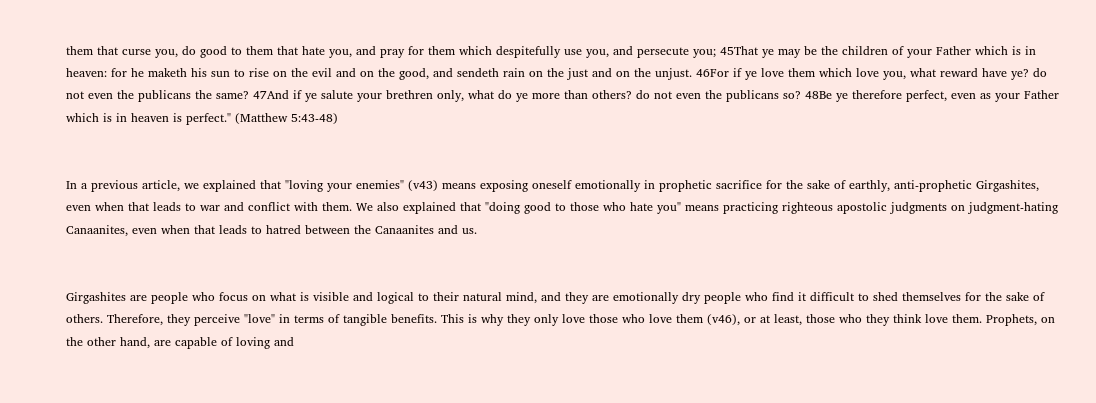them that curse you, do good to them that hate you, and pray for them which despitefully use you, and persecute you; 45That ye may be the children of your Father which is in heaven: for he maketh his sun to rise on the evil and on the good, and sendeth rain on the just and on the unjust. 46For if ye love them which love you, what reward have ye? do not even the publicans the same? 47And if ye salute your brethren only, what do ye more than others? do not even the publicans so? 48Be ye therefore perfect, even as your Father which is in heaven is perfect." (Matthew 5:43-48)


In a previous article, we explained that "loving your enemies" (v43) means exposing oneself emotionally in prophetic sacrifice for the sake of earthly, anti-prophetic Girgashites, even when that leads to war and conflict with them. We also explained that "doing good to those who hate you" means practicing righteous apostolic judgments on judgment-hating Canaanites, even when that leads to hatred between the Canaanites and us.


Girgashites are people who focus on what is visible and logical to their natural mind, and they are emotionally dry people who find it difficult to shed themselves for the sake of others. Therefore, they perceive "love" in terms of tangible benefits. This is why they only love those who love them (v46), or at least, those who they think love them. Prophets, on the other hand, are capable of loving and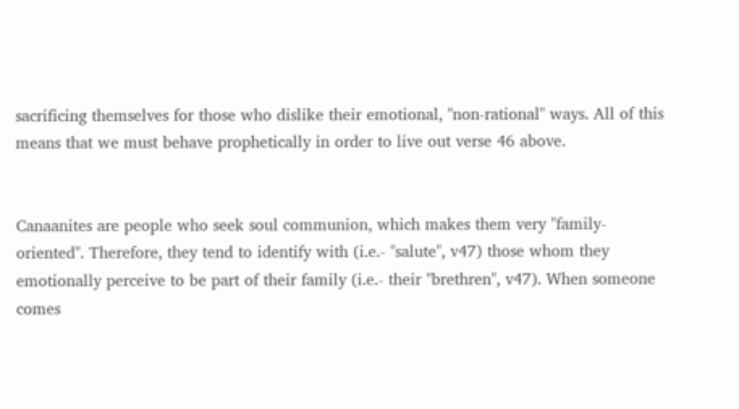sacrificing themselves for those who dislike their emotional, "non-rational" ways. All of this means that we must behave prophetically in order to live out verse 46 above.


Canaanites are people who seek soul communion, which makes them very "family-oriented". Therefore, they tend to identify with (i.e.- "salute", v47) those whom they emotionally perceive to be part of their family (i.e.- their "brethren", v47). When someone comes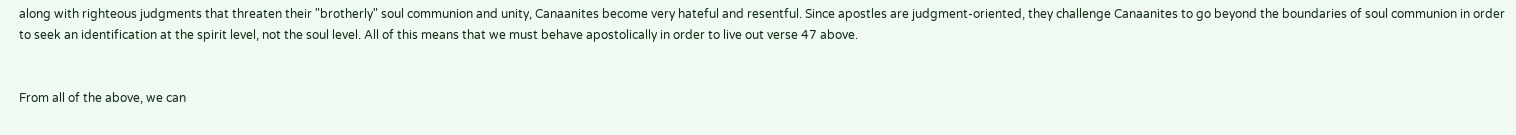along with righteous judgments that threaten their "brotherly" soul communion and unity, Canaanites become very hateful and resentful. Since apostles are judgment-oriented, they challenge Canaanites to go beyond the boundaries of soul communion in order to seek an identification at the spirit level, not the soul level. All of this means that we must behave apostolically in order to live out verse 47 above.


From all of the above, we can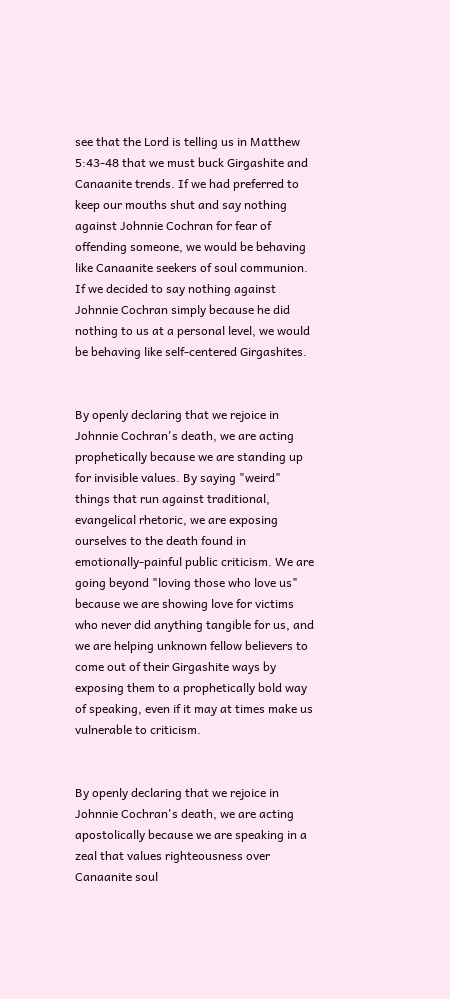see that the Lord is telling us in Matthew 5:43-48 that we must buck Girgashite and Canaanite trends. If we had preferred to keep our mouths shut and say nothing against Johnnie Cochran for fear of offending someone, we would be behaving like Canaanite seekers of soul communion. If we decided to say nothing against Johnnie Cochran simply because he did nothing to us at a personal level, we would be behaving like self-centered Girgashites.


By openly declaring that we rejoice in Johnnie Cochran's death, we are acting prophetically because we are standing up for invisible values. By saying "weird" things that run against traditional, evangelical rhetoric, we are exposing ourselves to the death found in emotionally-painful public criticism. We are going beyond "loving those who love us" because we are showing love for victims who never did anything tangible for us, and we are helping unknown fellow believers to come out of their Girgashite ways by exposing them to a prophetically bold way of speaking, even if it may at times make us vulnerable to criticism.


By openly declaring that we rejoice in Johnnie Cochran's death, we are acting apostolically because we are speaking in a zeal that values righteousness over Canaanite soul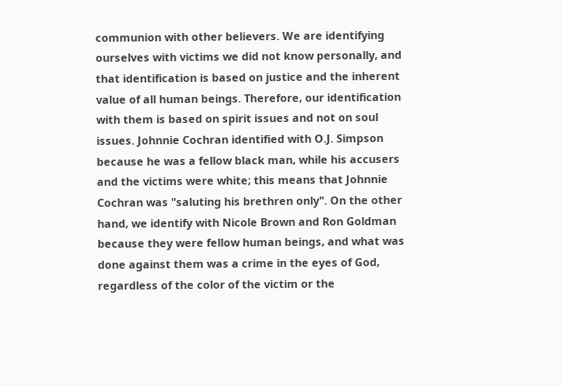communion with other believers. We are identifying ourselves with victims we did not know personally, and that identification is based on justice and the inherent value of all human beings. Therefore, our identification with them is based on spirit issues and not on soul issues. Johnnie Cochran identified with O.J. Simpson because he was a fellow black man, while his accusers and the victims were white; this means that Johnnie Cochran was "saluting his brethren only". On the other hand, we identify with Nicole Brown and Ron Goldman because they were fellow human beings, and what was done against them was a crime in the eyes of God, regardless of the color of the victim or the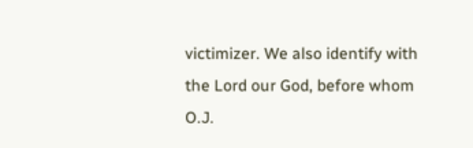victimizer. We also identify with the Lord our God, before whom O.J.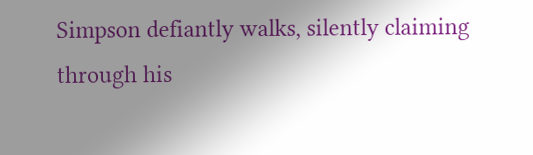Simpson defiantly walks, silently claiming through his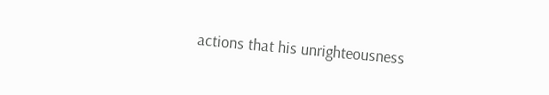actions that his unrighteousness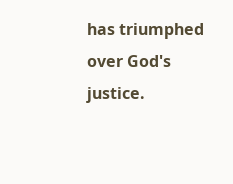has triumphed over God's justice.